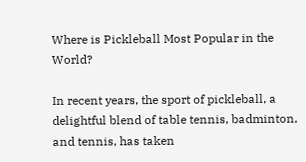Where is Pickleball Most Popular in the World?

In recent years, the sport of pickleball, a delightful blend of table tennis, badminton, and tennis, has taken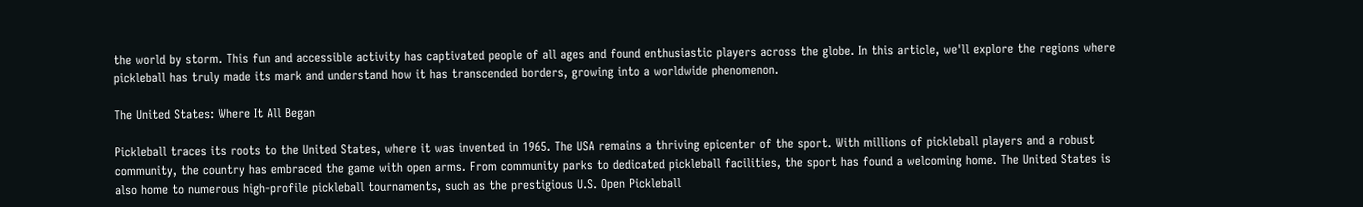the world by storm. This fun and accessible activity has captivated people of all ages and found enthusiastic players across the globe. In this article, we'll explore the regions where pickleball has truly made its mark and understand how it has transcended borders, growing into a worldwide phenomenon.

The United States: Where It All Began

Pickleball traces its roots to the United States, where it was invented in 1965. The USA remains a thriving epicenter of the sport. With millions of pickleball players and a robust community, the country has embraced the game with open arms. From community parks to dedicated pickleball facilities, the sport has found a welcoming home. The United States is also home to numerous high-profile pickleball tournaments, such as the prestigious U.S. Open Pickleball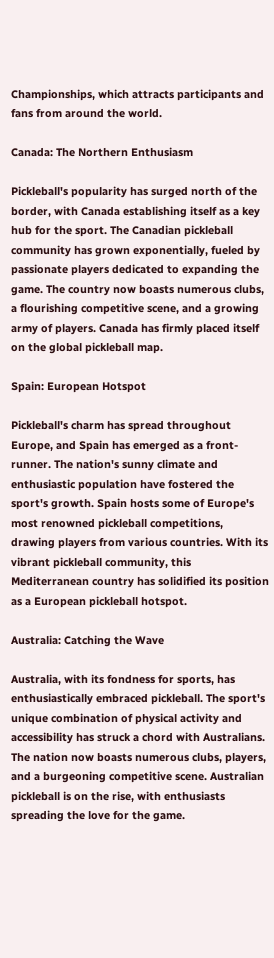Championships, which attracts participants and fans from around the world.

Canada: The Northern Enthusiasm

Pickleball's popularity has surged north of the border, with Canada establishing itself as a key hub for the sport. The Canadian pickleball community has grown exponentially, fueled by passionate players dedicated to expanding the game. The country now boasts numerous clubs, a flourishing competitive scene, and a growing army of players. Canada has firmly placed itself on the global pickleball map.

Spain: European Hotspot

Pickleball's charm has spread throughout Europe, and Spain has emerged as a front-runner. The nation's sunny climate and enthusiastic population have fostered the sport's growth. Spain hosts some of Europe's most renowned pickleball competitions, drawing players from various countries. With its vibrant pickleball community, this Mediterranean country has solidified its position as a European pickleball hotspot.

Australia: Catching the Wave

Australia, with its fondness for sports, has enthusiastically embraced pickleball. The sport's unique combination of physical activity and accessibility has struck a chord with Australians. The nation now boasts numerous clubs, players, and a burgeoning competitive scene. Australian pickleball is on the rise, with enthusiasts spreading the love for the game.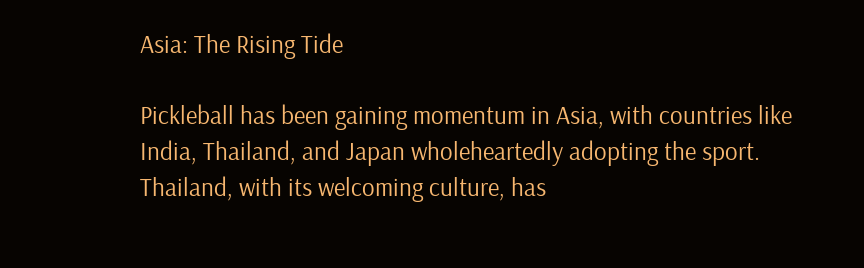Asia: The Rising Tide

Pickleball has been gaining momentum in Asia, with countries like India, Thailand, and Japan wholeheartedly adopting the sport. Thailand, with its welcoming culture, has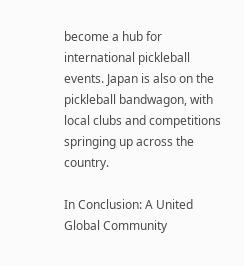become a hub for international pickleball events. Japan is also on the pickleball bandwagon, with local clubs and competitions springing up across the country.

In Conclusion: A United Global Community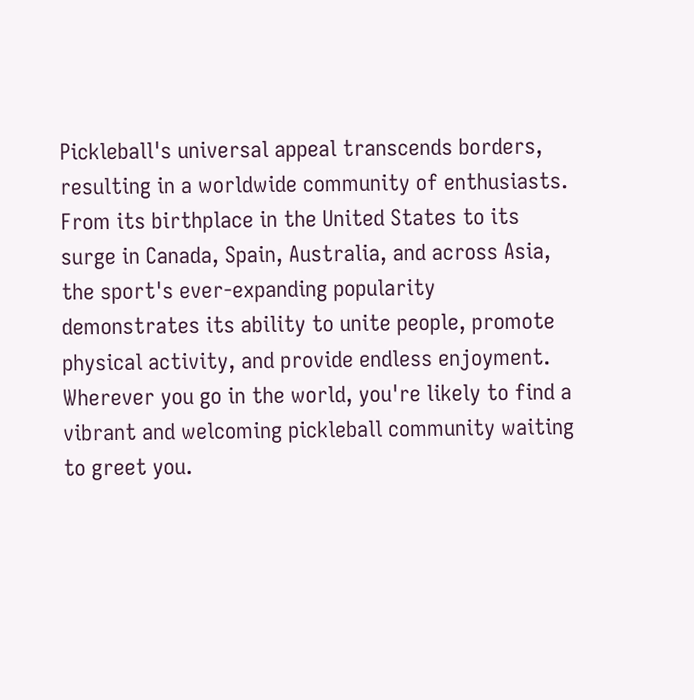Pickleball's universal appeal transcends borders, resulting in a worldwide community of enthusiasts. From its birthplace in the United States to its surge in Canada, Spain, Australia, and across Asia, the sport's ever-expanding popularity demonstrates its ability to unite people, promote physical activity, and provide endless enjoyment. Wherever you go in the world, you're likely to find a vibrant and welcoming pickleball community waiting to greet you.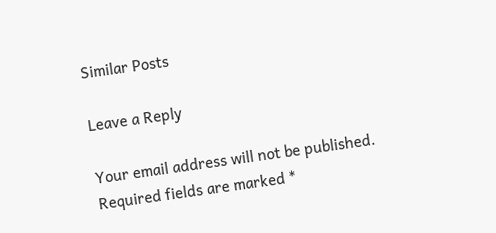Similar Posts

Leave a Reply

Your email address will not be published. Required fields are marked *